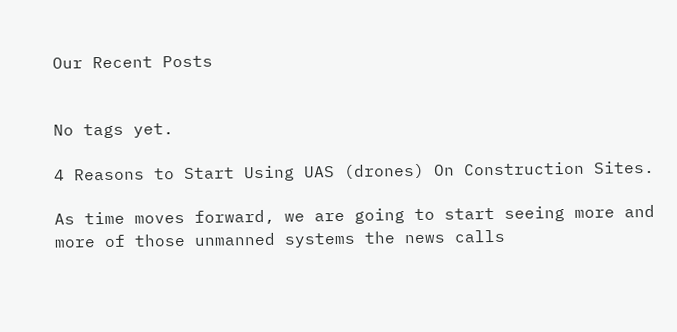Our Recent Posts


No tags yet.

4 Reasons to Start Using UAS (drones) On Construction Sites.

As time moves forward, we are going to start seeing more and more of those unmanned systems the news calls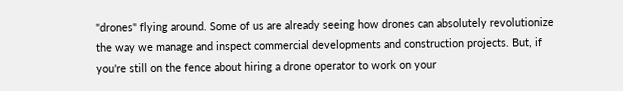"drones" flying around. Some of us are already seeing how drones can absolutely revolutionize the way we manage and inspect commercial developments and construction projects. But, if you're still on the fence about hiring a drone operator to work on your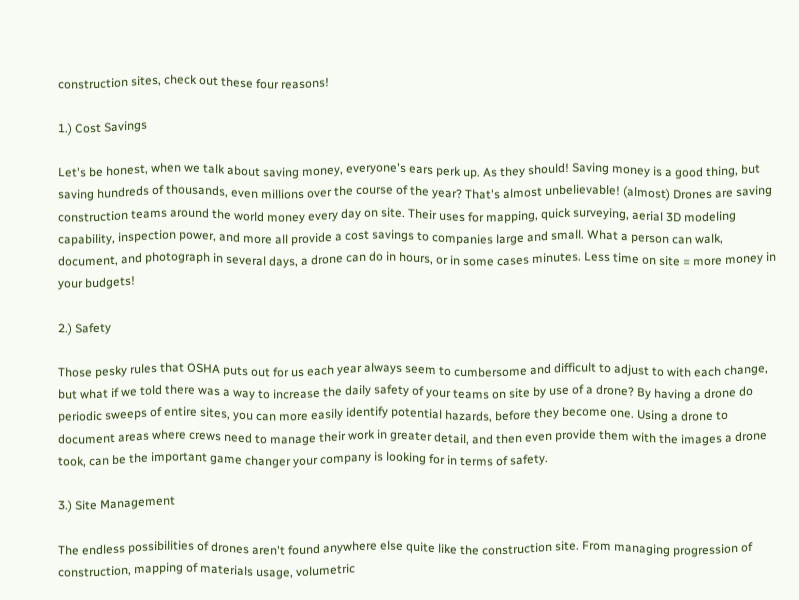construction sites, check out these four reasons!

1.) Cost Savings

Let's be honest, when we talk about saving money, everyone's ears perk up. As they should! Saving money is a good thing, but saving hundreds of thousands, even millions over the course of the year? That's almost unbelievable! (almost) Drones are saving construction teams around the world money every day on site. Their uses for mapping, quick surveying, aerial 3D modeling capability, inspection power, and more all provide a cost savings to companies large and small. What a person can walk, document, and photograph in several days, a drone can do in hours, or in some cases minutes. Less time on site = more money in your budgets!

2.) Safety

Those pesky rules that OSHA puts out for us each year always seem to cumbersome and difficult to adjust to with each change, but what if we told there was a way to increase the daily safety of your teams on site by use of a drone? By having a drone do periodic sweeps of entire sites, you can more easily identify potential hazards, before they become one. Using a drone to document areas where crews need to manage their work in greater detail, and then even provide them with the images a drone took, can be the important game changer your company is looking for in terms of safety.

3.) Site Management

The endless possibilities of drones aren't found anywhere else quite like the construction site. From managing progression of construction, mapping of materials usage, volumetric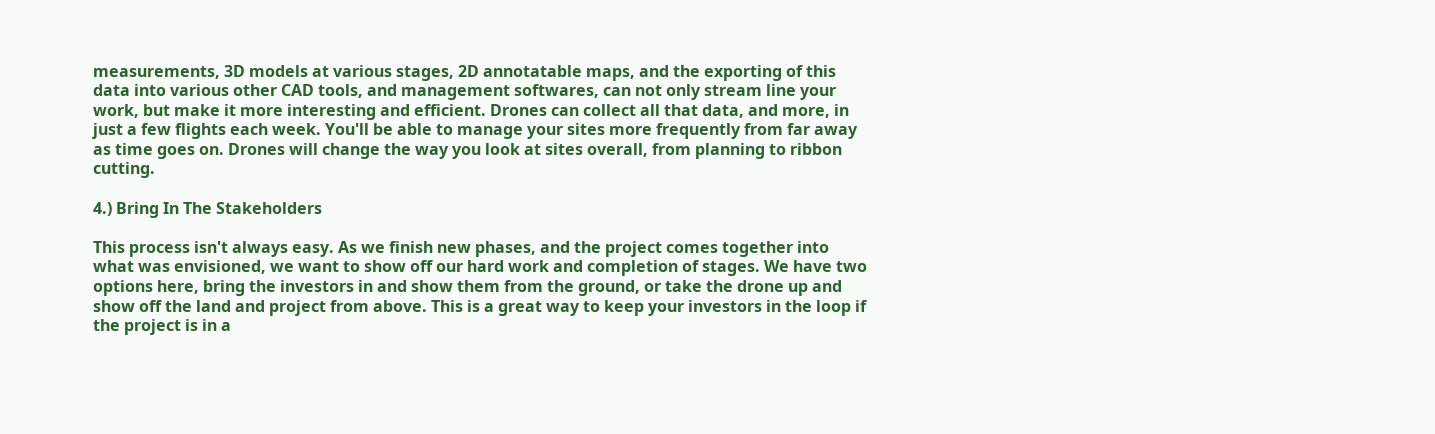measurements, 3D models at various stages, 2D annotatable maps, and the exporting of this data into various other CAD tools, and management softwares, can not only stream line your work, but make it more interesting and efficient. Drones can collect all that data, and more, in just a few flights each week. You'll be able to manage your sites more frequently from far away as time goes on. Drones will change the way you look at sites overall, from planning to ribbon cutting.

4.) Bring In The Stakeholders

This process isn't always easy. As we finish new phases, and the project comes together into what was envisioned, we want to show off our hard work and completion of stages. We have two options here, bring the investors in and show them from the ground, or take the drone up and show off the land and project from above. This is a great way to keep your investors in the loop if the project is in a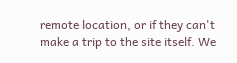remote location, or if they can't make a trip to the site itself. We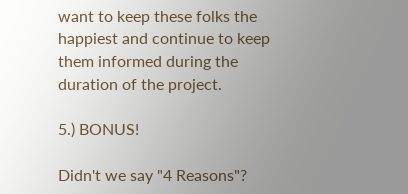want to keep these folks the happiest and continue to keep them informed during the duration of the project.

5.) BONUS!

Didn't we say "4 Reasons"?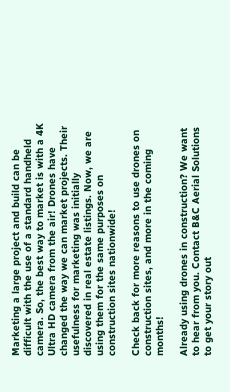Marketing a large project and build can be difficult with the use of a standard handheld camera. So, the best way to market is with a 4K Ultra HD camera from the air! Drones have changed the way we can market projects. Their usefulness for marketing was initially discovered in real estate listings. Now, we are using them for the same purposes on construction sites nationwide!

Check back for more reasons to use drones on construction sites, and more in the coming months!

Already using drones in construction? We want to hear from you. Contact B&C Aerial Solutions to get your story out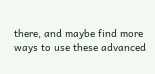there, and maybe find more ways to use these advanced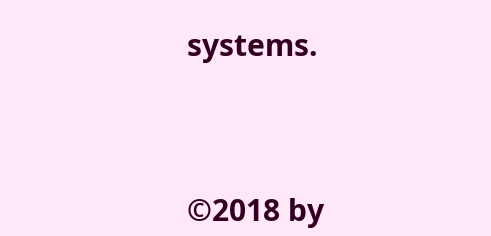systems.




©2018 by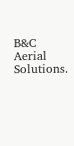B&C Aerial Solutions.